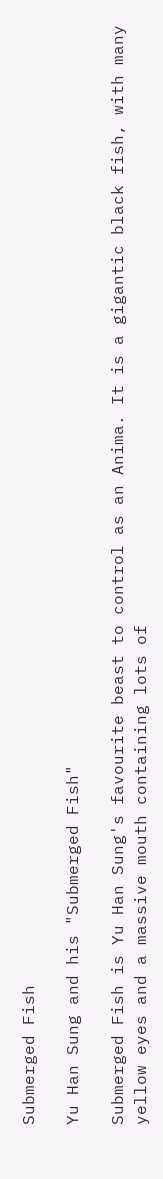Submerged Fish

Yu Han Sung and his "Submerged Fish"

Submerged Fish is Yu Han Sung's favourite beast to control as an Anima. It is a gigantic black fish, with many yellow eyes and a massive mouth containing lots of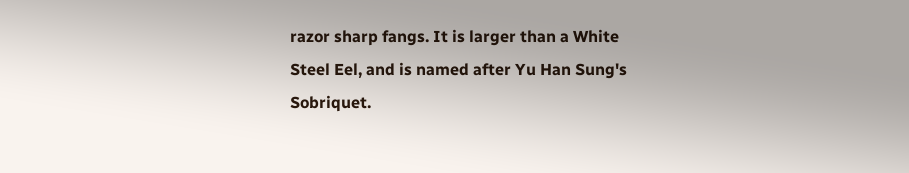razor sharp fangs. It is larger than a White Steel Eel, and is named after Yu Han Sung's Sobriquet.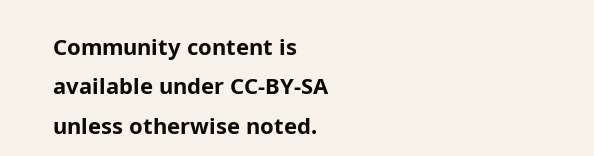Community content is available under CC-BY-SA unless otherwise noted.